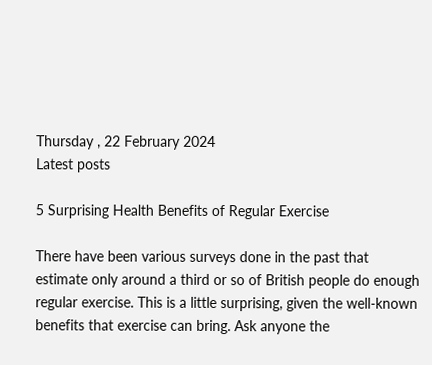Thursday , 22 February 2024
Latest posts

5 Surprising Health Benefits of Regular Exercise

There have been various surveys done in the past that estimate only around a third or so of British people do enough regular exercise. This is a little surprising, given the well-known benefits that exercise can bring. Ask anyone the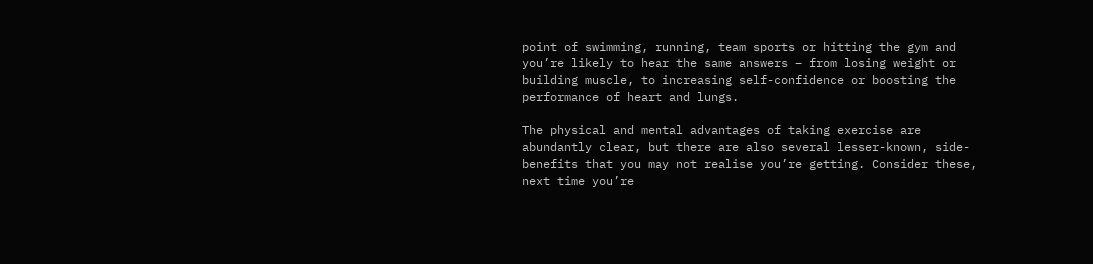point of swimming, running, team sports or hitting the gym and you’re likely to hear the same answers – from losing weight or building muscle, to increasing self-confidence or boosting the performance of heart and lungs.

The physical and mental advantages of taking exercise are abundantly clear, but there are also several lesser-known, side-benefits that you may not realise you’re getting. Consider these, next time you’re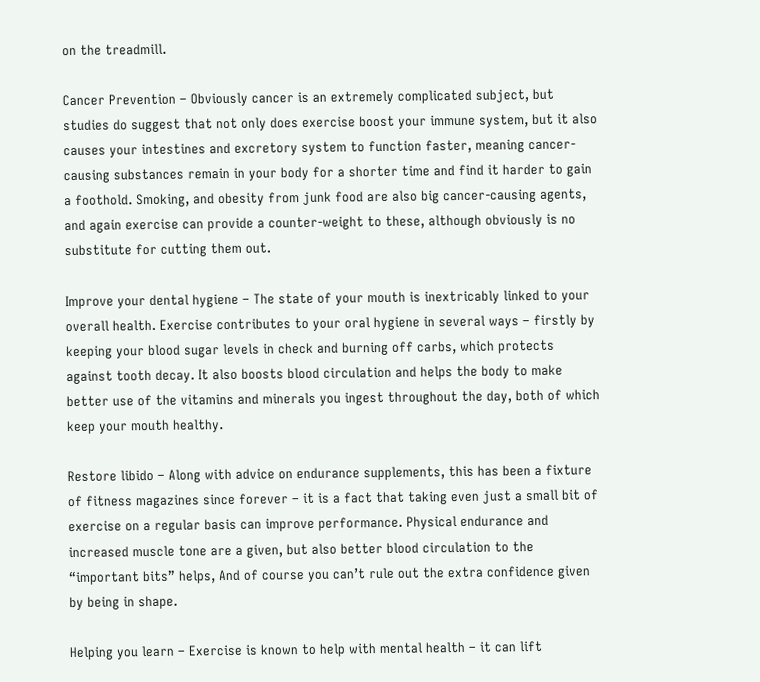on the treadmill.

Cancer Prevention – Obviously cancer is an extremely complicated subject, but studies do suggest that not only does exercise boost your immune system, but it also causes your intestines and excretory system to function faster, meaning cancer-causing substances remain in your body for a shorter time and find it harder to gain a foothold. Smoking, and obesity from junk food are also big cancer-causing agents, and again exercise can provide a counter-weight to these, although obviously is no substitute for cutting them out.

Improve your dental hygiene – The state of your mouth is inextricably linked to your overall health. Exercise contributes to your oral hygiene in several ways – firstly by keeping your blood sugar levels in check and burning off carbs, which protects against tooth decay. It also boosts blood circulation and helps the body to make better use of the vitamins and minerals you ingest throughout the day, both of which keep your mouth healthy.

Restore libido – Along with advice on endurance supplements, this has been a fixture of fitness magazines since forever – it is a fact that taking even just a small bit of exercise on a regular basis can improve performance. Physical endurance and increased muscle tone are a given, but also better blood circulation to the “important bits” helps, And of course you can’t rule out the extra confidence given by being in shape.

Helping you learn – Exercise is known to help with mental health – it can lift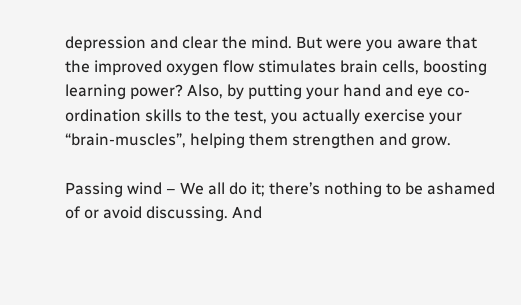depression and clear the mind. But were you aware that the improved oxygen flow stimulates brain cells, boosting learning power? Also, by putting your hand and eye co-ordination skills to the test, you actually exercise your “brain-muscles”, helping them strengthen and grow.

Passing wind – We all do it; there’s nothing to be ashamed of or avoid discussing. And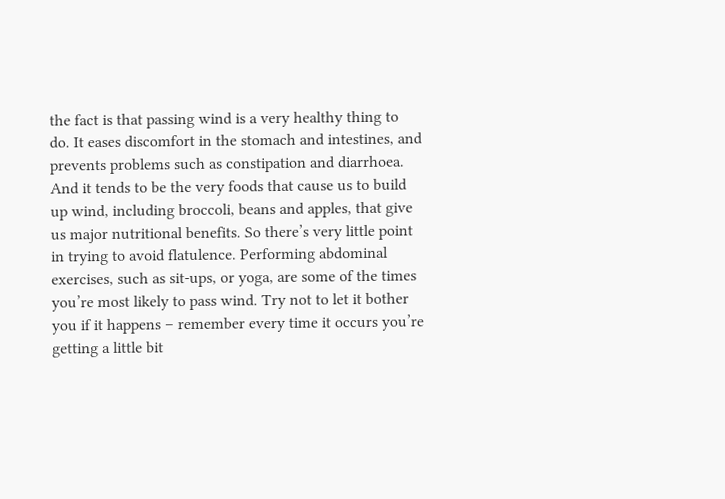the fact is that passing wind is a very healthy thing to do. It eases discomfort in the stomach and intestines, and prevents problems such as constipation and diarrhoea. And it tends to be the very foods that cause us to build up wind, including broccoli, beans and apples, that give us major nutritional benefits. So there’s very little point in trying to avoid flatulence. Performing abdominal exercises, such as sit-ups, or yoga, are some of the times you’re most likely to pass wind. Try not to let it bother you if it happens – remember every time it occurs you’re getting a little bit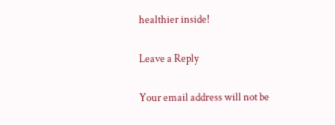healthier inside!

Leave a Reply

Your email address will not be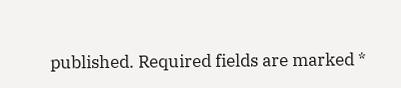published. Required fields are marked *